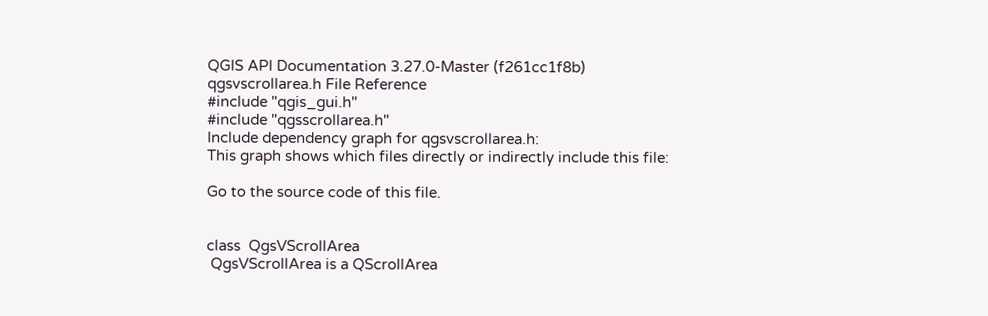QGIS API Documentation 3.27.0-Master (f261cc1f8b)
qgsvscrollarea.h File Reference
#include "qgis_gui.h"
#include "qgsscrollarea.h"
Include dependency graph for qgsvscrollarea.h:
This graph shows which files directly or indirectly include this file:

Go to the source code of this file.


class  QgsVScrollArea
 QgsVScrollArea is a QScrollArea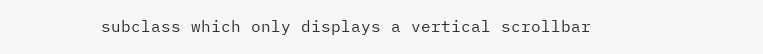subclass which only displays a vertical scrollbar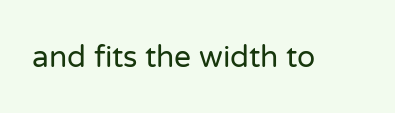and fits the width to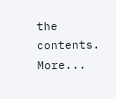the contents. More...